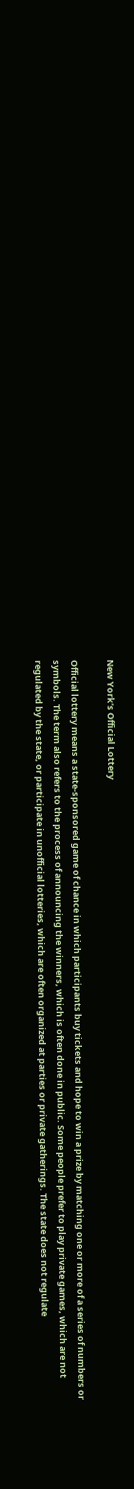New York’s Official Lottery

Official lottery means a state-sponsored game of chance in which participants buy tickets and hope to win a prize by matching one or more of a series of numbers or symbols. The term also refers to the process of announcing the winners, which is often done in public. Some people prefer to play private games, which are not regulated by the state, or participate in unofficial lotteries, which are often organized at parties or private gatherings. The state does not regulate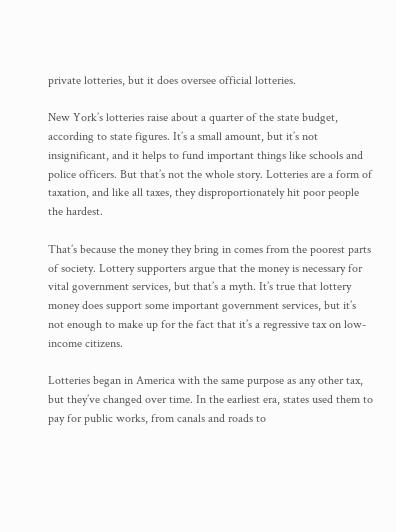private lotteries, but it does oversee official lotteries.

New York’s lotteries raise about a quarter of the state budget, according to state figures. It’s a small amount, but it’s not insignificant, and it helps to fund important things like schools and police officers. But that’s not the whole story. Lotteries are a form of taxation, and like all taxes, they disproportionately hit poor people the hardest.

That’s because the money they bring in comes from the poorest parts of society. Lottery supporters argue that the money is necessary for vital government services, but that’s a myth. It’s true that lottery money does support some important government services, but it’s not enough to make up for the fact that it’s a regressive tax on low-income citizens.

Lotteries began in America with the same purpose as any other tax, but they’ve changed over time. In the earliest era, states used them to pay for public works, from canals and roads to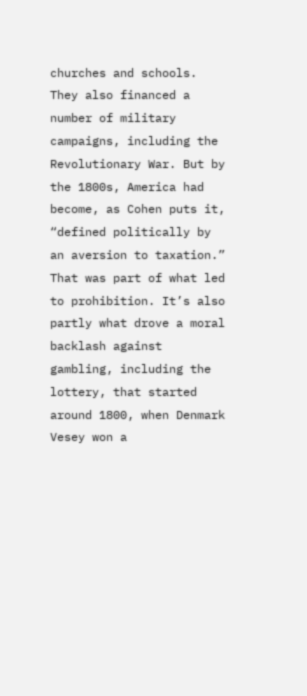churches and schools. They also financed a number of military campaigns, including the Revolutionary War. But by the 1800s, America had become, as Cohen puts it, “defined politically by an aversion to taxation.” That was part of what led to prohibition. It’s also partly what drove a moral backlash against gambling, including the lottery, that started around 1800, when Denmark Vesey won a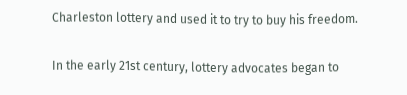Charleston lottery and used it to try to buy his freedom.

In the early 21st century, lottery advocates began to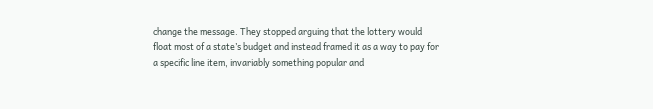change the message. They stopped arguing that the lottery would float most of a state’s budget and instead framed it as a way to pay for a specific line item, invariably something popular and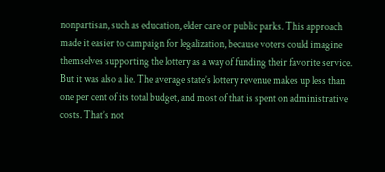nonpartisan, such as education, elder care or public parks. This approach made it easier to campaign for legalization, because voters could imagine themselves supporting the lottery as a way of funding their favorite service. But it was also a lie. The average state’s lottery revenue makes up less than one per cent of its total budget, and most of that is spent on administrative costs. That’s not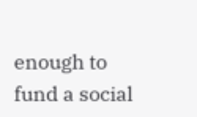enough to fund a social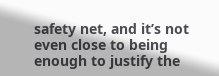safety net, and it’s not even close to being enough to justify the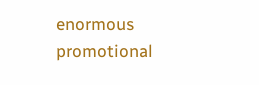enormous promotional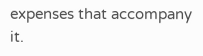expenses that accompany it.